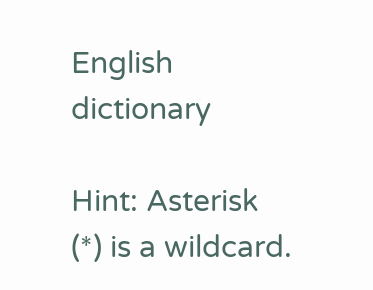English dictionary

Hint: Asterisk (*) is a wildcard.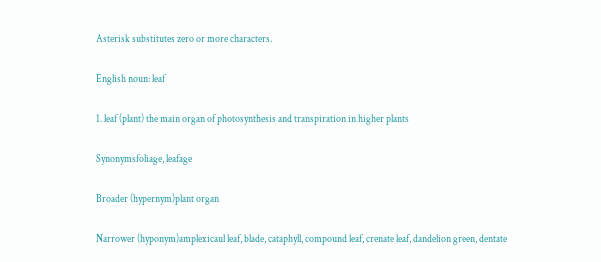Asterisk substitutes zero or more characters.

English noun: leaf

1. leaf (plant) the main organ of photosynthesis and transpiration in higher plants

Synonymsfoliage, leafage

Broader (hypernym)plant organ

Narrower (hyponym)amplexicaul leaf, blade, cataphyll, compound leaf, crenate leaf, dandelion green, dentate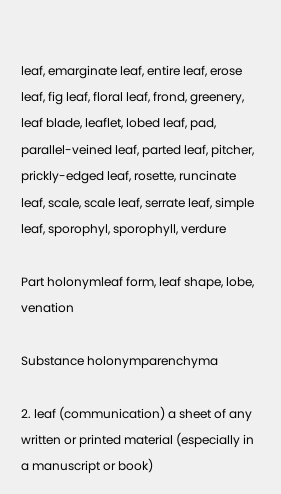leaf, emarginate leaf, entire leaf, erose leaf, fig leaf, floral leaf, frond, greenery, leaf blade, leaflet, lobed leaf, pad, parallel-veined leaf, parted leaf, pitcher, prickly-edged leaf, rosette, runcinate leaf, scale, scale leaf, serrate leaf, simple leaf, sporophyl, sporophyll, verdure

Part holonymleaf form, leaf shape, lobe, venation

Substance holonymparenchyma

2. leaf (communication) a sheet of any written or printed material (especially in a manuscript or book)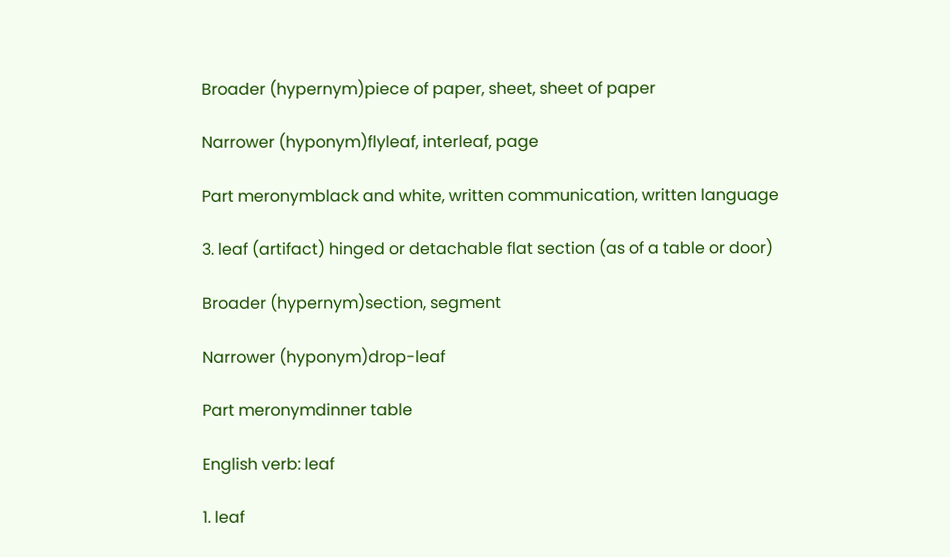Broader (hypernym)piece of paper, sheet, sheet of paper

Narrower (hyponym)flyleaf, interleaf, page

Part meronymblack and white, written communication, written language

3. leaf (artifact) hinged or detachable flat section (as of a table or door)

Broader (hypernym)section, segment

Narrower (hyponym)drop-leaf

Part meronymdinner table

English verb: leaf

1. leaf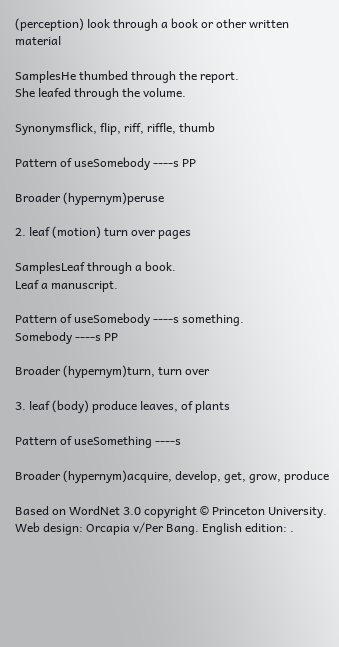(perception) look through a book or other written material

SamplesHe thumbed through the report.
She leafed through the volume.

Synonymsflick, flip, riff, riffle, thumb

Pattern of useSomebody ----s PP

Broader (hypernym)peruse

2. leaf (motion) turn over pages

SamplesLeaf through a book.
Leaf a manuscript.

Pattern of useSomebody ----s something.
Somebody ----s PP

Broader (hypernym)turn, turn over

3. leaf (body) produce leaves, of plants

Pattern of useSomething ----s

Broader (hypernym)acquire, develop, get, grow, produce

Based on WordNet 3.0 copyright © Princeton University.
Web design: Orcapia v/Per Bang. English edition: .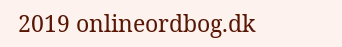2019 onlineordbog.dk